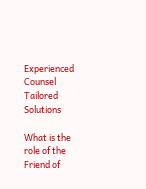Experienced Counsel
Tailored Solutions

What is the role of the Friend of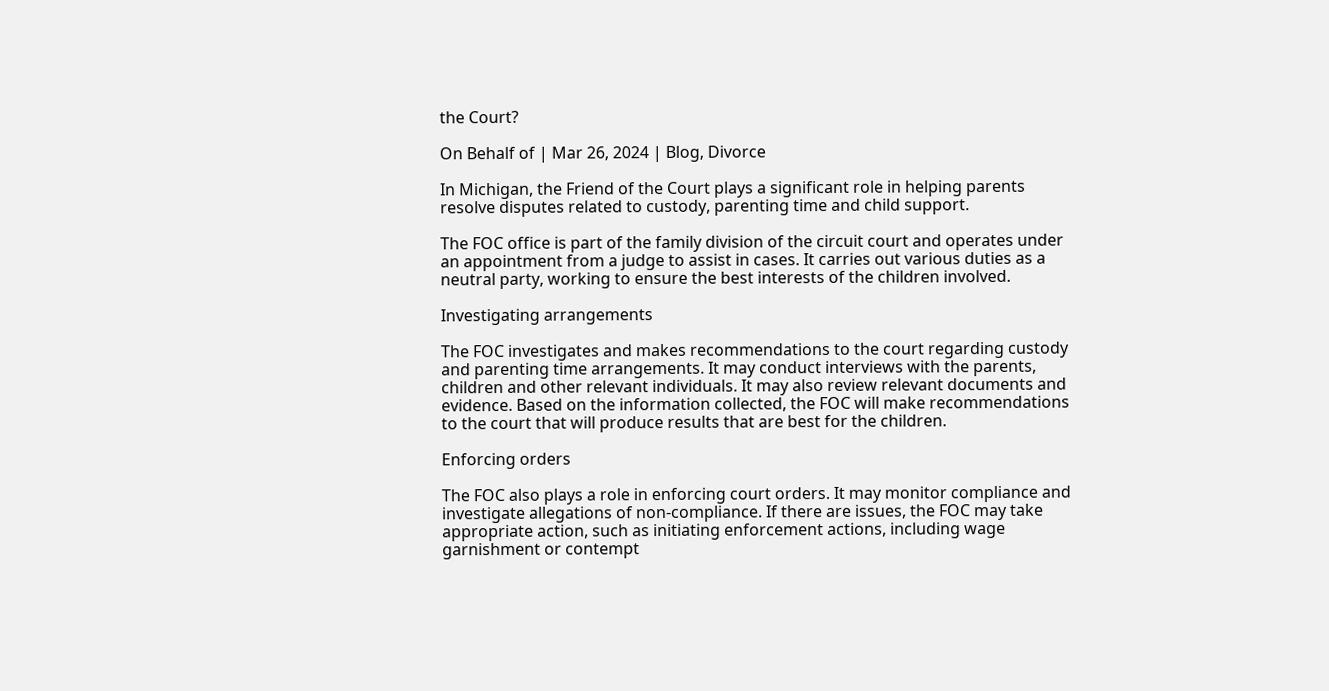the Court?

On Behalf of | Mar 26, 2024 | Blog, Divorce

In Michigan, the Friend of the Court plays a significant role in helping parents resolve disputes related to custody, parenting time and child support.

The FOC office is part of the family division of the circuit court and operates under an appointment from a judge to assist in cases. It carries out various duties as a neutral party, working to ensure the best interests of the children involved.

Investigating arrangements

The FOC investigates and makes recommendations to the court regarding custody and parenting time arrangements. It may conduct interviews with the parents, children and other relevant individuals. It may also review relevant documents and evidence. Based on the information collected, the FOC will make recommendations to the court that will produce results that are best for the children.

Enforcing orders

The FOC also plays a role in enforcing court orders. It may monitor compliance and investigate allegations of non-compliance. If there are issues, the FOC may take appropriate action, such as initiating enforcement actions, including wage garnishment or contempt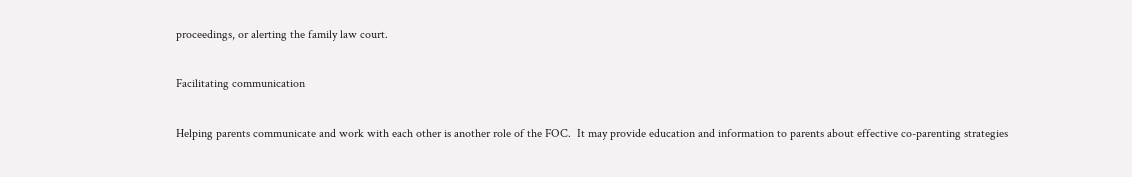proceedings, or alerting the family law court.

Facilitating communication

Helping parents communicate and work with each other is another role of the FOC.  It may provide education and information to parents about effective co-parenting strategies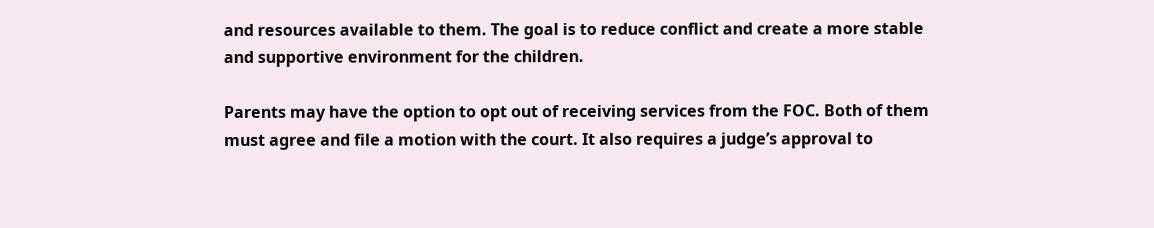and resources available to them. The goal is to reduce conflict and create a more stable and supportive environment for the children.

Parents may have the option to opt out of receiving services from the FOC. Both of them must agree and file a motion with the court. It also requires a judge’s approval to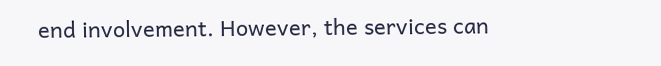end involvement. However, the services can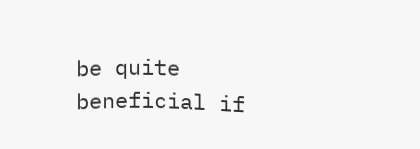be quite beneficial if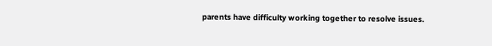parents have difficulty working together to resolve issues.